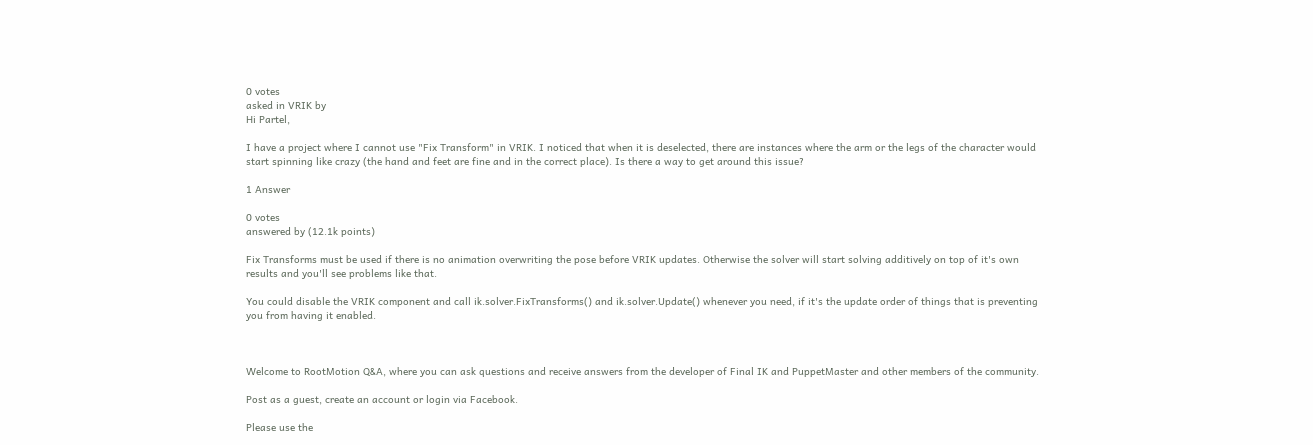0 votes
asked in VRIK by
Hi Partel,

I have a project where I cannot use "Fix Transform" in VRIK. I noticed that when it is deselected, there are instances where the arm or the legs of the character would start spinning like crazy (the hand and feet are fine and in the correct place). Is there a way to get around this issue?

1 Answer

0 votes
answered by (12.1k points)

Fix Transforms must be used if there is no animation overwriting the pose before VRIK updates. Otherwise the solver will start solving additively on top of it's own results and you'll see problems like that.

You could disable the VRIK component and call ik.solver.FixTransforms() and ik.solver.Update() whenever you need, if it's the update order of things that is preventing you from having it enabled.



Welcome to RootMotion Q&A, where you can ask questions and receive answers from the developer of Final IK and PuppetMaster and other members of the community.

Post as a guest, create an account or login via Facebook.

Please use the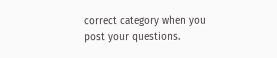correct category when you post your questions.